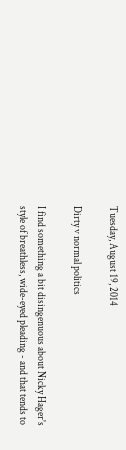Tuesday, August 19, 2014

Dirty v normal politics

I find something a bit disingenuous about Nicky Hager's style of breathless, wide-eyed pleading - and that tends to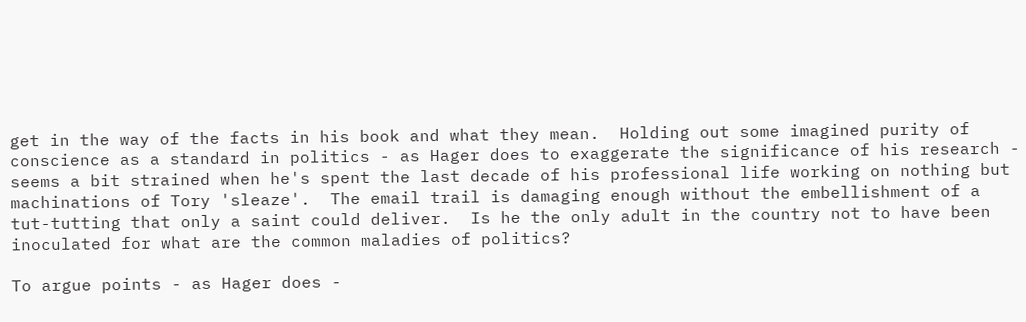get in the way of the facts in his book and what they mean.  Holding out some imagined purity of conscience as a standard in politics - as Hager does to exaggerate the significance of his research - seems a bit strained when he's spent the last decade of his professional life working on nothing but machinations of Tory 'sleaze'.  The email trail is damaging enough without the embellishment of a tut-tutting that only a saint could deliver.  Is he the only adult in the country not to have been inoculated for what are the common maladies of politics?

To argue points - as Hager does -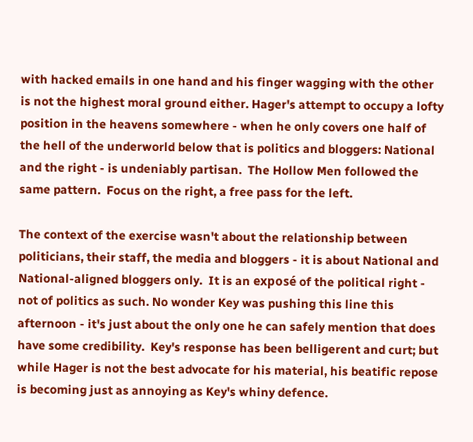with hacked emails in one hand and his finger wagging with the other is not the highest moral ground either. Hager's attempt to occupy a lofty position in the heavens somewhere - when he only covers one half of the hell of the underworld below that is politics and bloggers: National and the right - is undeniably partisan.  The Hollow Men followed the same pattern.  Focus on the right, a free pass for the left.

The context of the exercise wasn't about the relationship between politicians, their staff, the media and bloggers - it is about National and National-aligned bloggers only.  It is an exposé of the political right - not of politics as such. No wonder Key was pushing this line this afternoon - it's just about the only one he can safely mention that does have some credibility.  Key's response has been belligerent and curt; but while Hager is not the best advocate for his material, his beatific repose is becoming just as annoying as Key's whiny defence.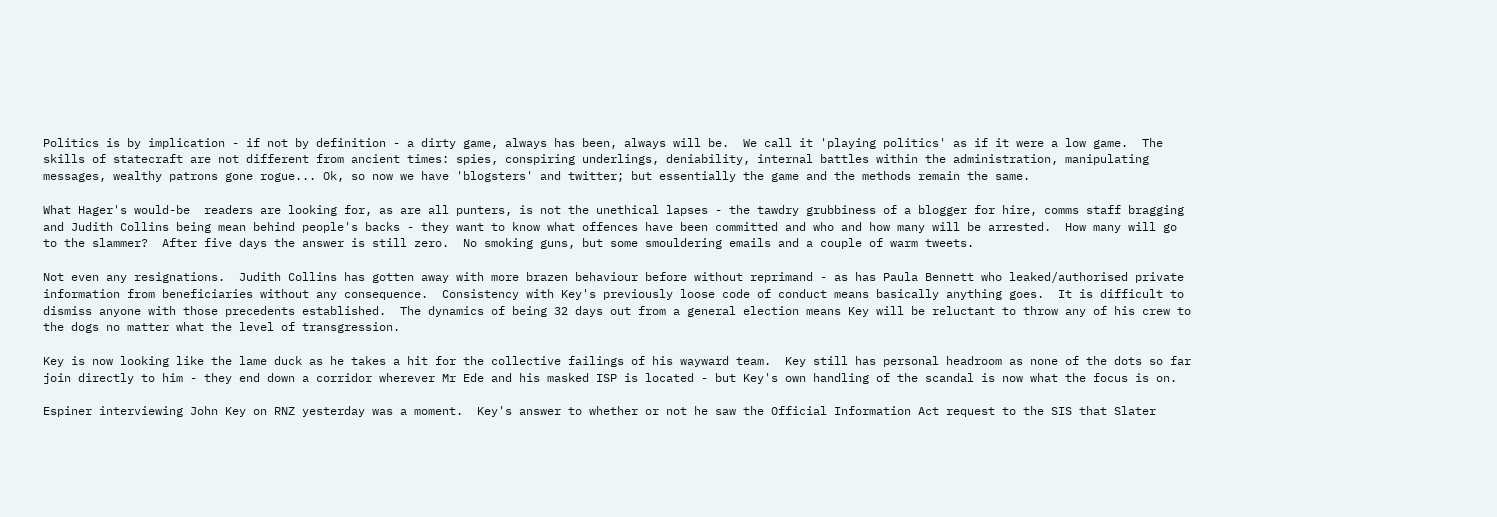Politics is by implication - if not by definition - a dirty game, always has been, always will be.  We call it 'playing politics' as if it were a low game.  The skills of statecraft are not different from ancient times: spies, conspiring underlings, deniability, internal battles within the administration, manipulating messages, wealthy patrons gone rogue... Ok, so now we have 'blogsters' and twitter; but essentially the game and the methods remain the same.

What Hager's would-be  readers are looking for, as are all punters, is not the unethical lapses - the tawdry grubbiness of a blogger for hire, comms staff bragging and Judith Collins being mean behind people's backs - they want to know what offences have been committed and who and how many will be arrested.  How many will go to the slammer?  After five days the answer is still zero.  No smoking guns, but some smouldering emails and a couple of warm tweets.

Not even any resignations.  Judith Collins has gotten away with more brazen behaviour before without reprimand - as has Paula Bennett who leaked/authorised private information from beneficiaries without any consequence.  Consistency with Key's previously loose code of conduct means basically anything goes.  It is difficult to dismiss anyone with those precedents established.  The dynamics of being 32 days out from a general election means Key will be reluctant to throw any of his crew to the dogs no matter what the level of transgression.

Key is now looking like the lame duck as he takes a hit for the collective failings of his wayward team.  Key still has personal headroom as none of the dots so far join directly to him - they end down a corridor wherever Mr Ede and his masked ISP is located - but Key's own handling of the scandal is now what the focus is on.

Espiner interviewing John Key on RNZ yesterday was a moment.  Key's answer to whether or not he saw the Official Information Act request to the SIS that Slater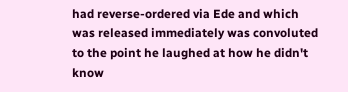had reverse-ordered via Ede and which was released immediately was convoluted to the point he laughed at how he didn't know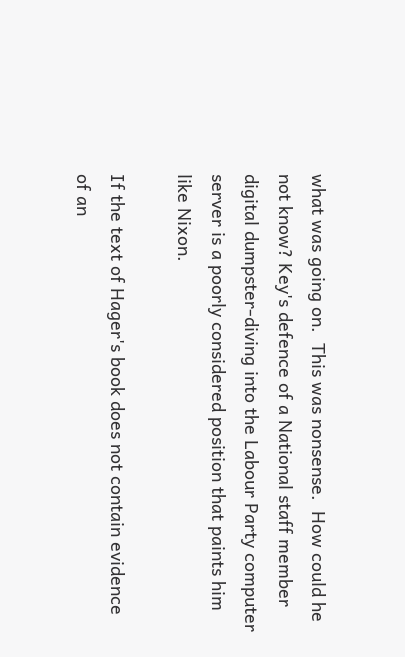what was going on.  This was nonsense.  How could he not know? Key's defence of a National staff member digital dumpster-diving into the Labour Party computer server is a poorly considered position that paints him like Nixon.

If the text of Hager's book does not contain evidence of an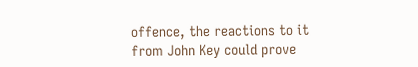offence, the reactions to it from John Key could prove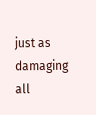just as damaging all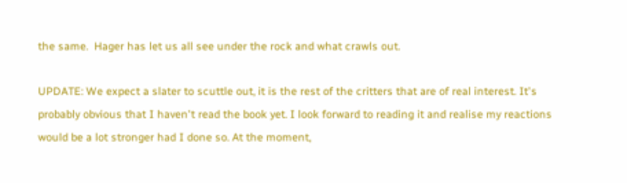the same.  Hager has let us all see under the rock and what crawls out.

UPDATE: We expect a slater to scuttle out, it is the rest of the critters that are of real interest. It's probably obvious that I haven't read the book yet. I look forward to reading it and realise my reactions would be a lot stronger had I done so. At the moment,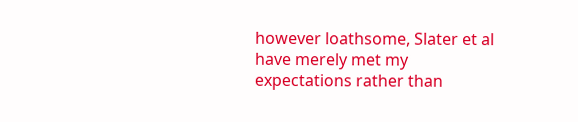however loathsome, Slater et al have merely met my expectations rather than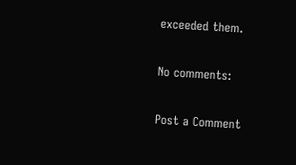exceeded them.

No comments:

Post a Comment